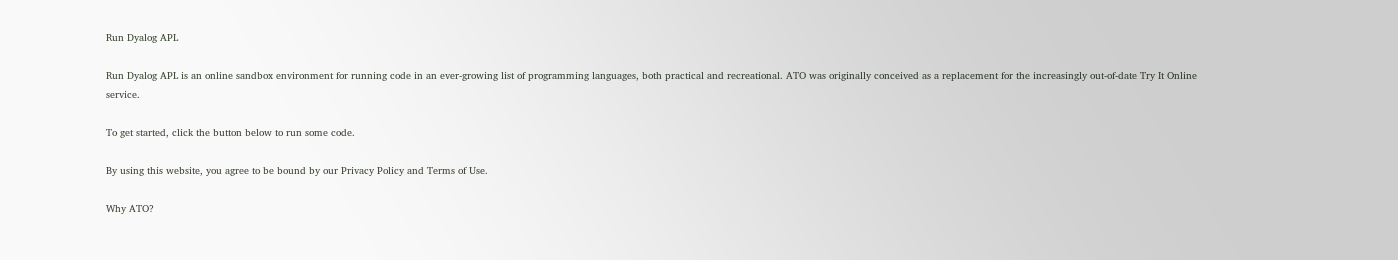Run Dyalog APL

Run Dyalog APL is an online sandbox environment for running code in an ever-growing list of programming languages, both practical and recreational. ATO was originally conceived as a replacement for the increasingly out-of-date Try It Online service.

To get started, click the button below to run some code.

By using this website, you agree to be bound by our Privacy Policy and Terms of Use.

Why ATO?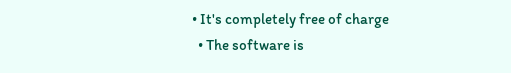• It's completely free of charge
  • The software is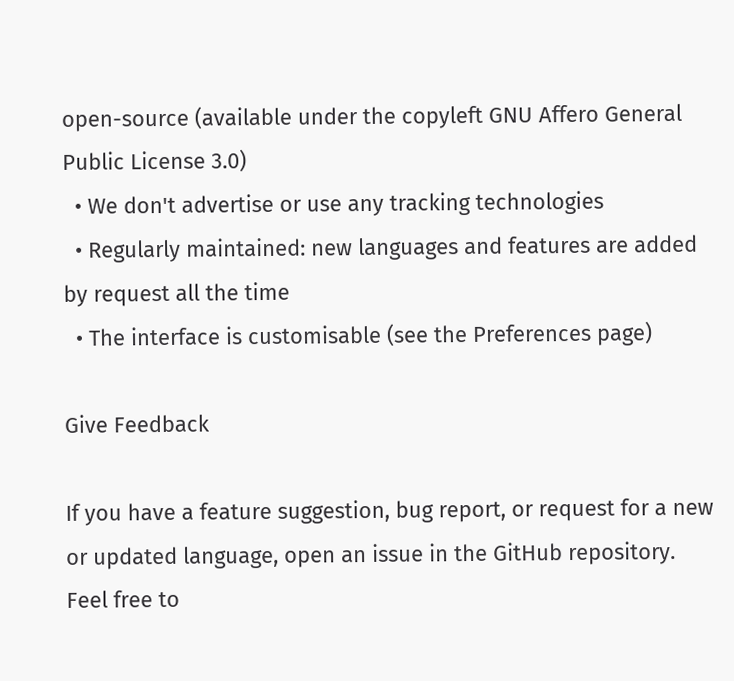open-source (available under the copyleft GNU Affero General Public License 3.0)
  • We don't advertise or use any tracking technologies
  • Regularly maintained: new languages and features are added by request all the time
  • The interface is customisable (see the Preferences page)

Give Feedback

If you have a feature suggestion, bug report, or request for a new or updated language, open an issue in the GitHub repository. Feel free to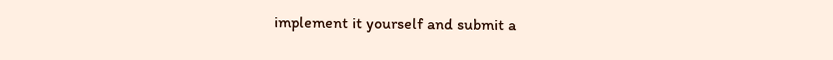implement it yourself and submit a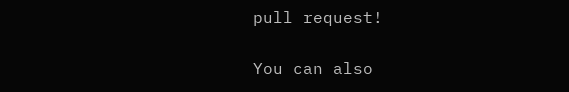pull request!

You can also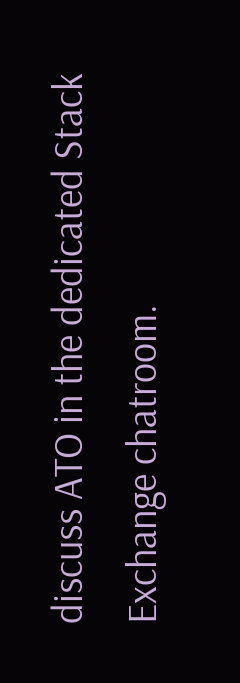discuss ATO in the dedicated Stack Exchange chatroom.